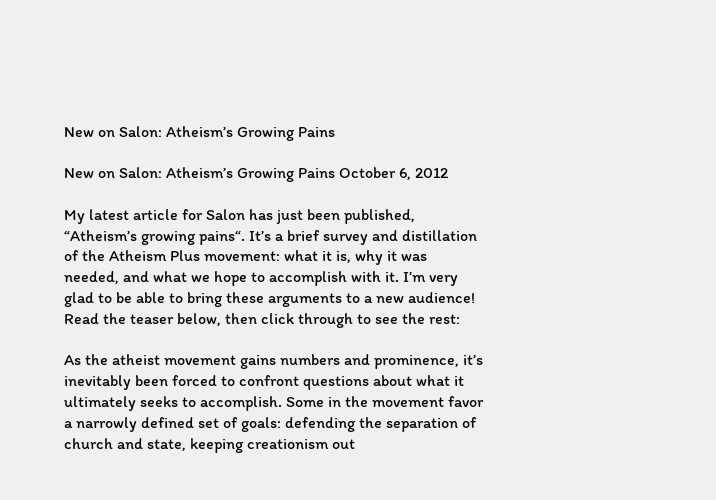New on Salon: Atheism’s Growing Pains

New on Salon: Atheism’s Growing Pains October 6, 2012

My latest article for Salon has just been published, “Atheism’s growing pains“. It’s a brief survey and distillation of the Atheism Plus movement: what it is, why it was needed, and what we hope to accomplish with it. I’m very glad to be able to bring these arguments to a new audience! Read the teaser below, then click through to see the rest:

As the atheist movement gains numbers and prominence, it’s inevitably been forced to confront questions about what it ultimately seeks to accomplish. Some in the movement favor a narrowly defined set of goals: defending the separation of church and state, keeping creationism out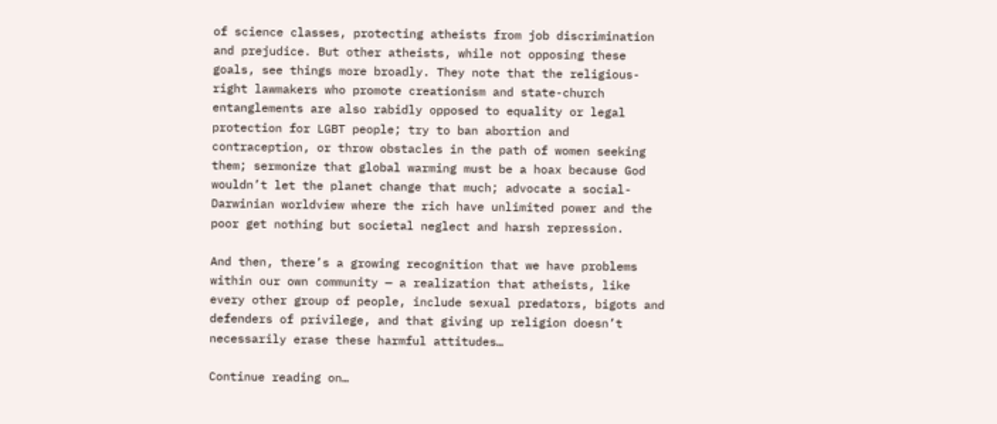of science classes, protecting atheists from job discrimination and prejudice. But other atheists, while not opposing these goals, see things more broadly. They note that the religious-right lawmakers who promote creationism and state-church entanglements are also rabidly opposed to equality or legal protection for LGBT people; try to ban abortion and contraception, or throw obstacles in the path of women seeking them; sermonize that global warming must be a hoax because God wouldn’t let the planet change that much; advocate a social-Darwinian worldview where the rich have unlimited power and the poor get nothing but societal neglect and harsh repression.

And then, there’s a growing recognition that we have problems within our own community — a realization that atheists, like every other group of people, include sexual predators, bigots and defenders of privilege, and that giving up religion doesn’t necessarily erase these harmful attitudes…

Continue reading on…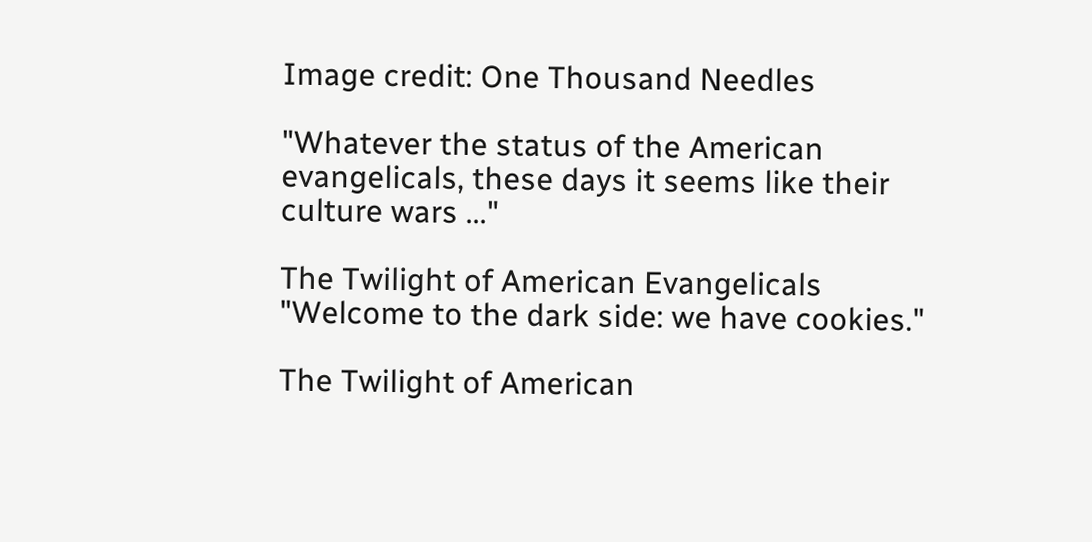Image credit: One Thousand Needles

"Whatever the status of the American evangelicals, these days it seems like their culture wars ..."

The Twilight of American Evangelicals
"Welcome to the dark side: we have cookies."

The Twilight of American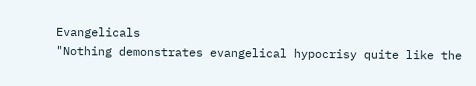Evangelicals
"Nothing demonstrates evangelical hypocrisy quite like the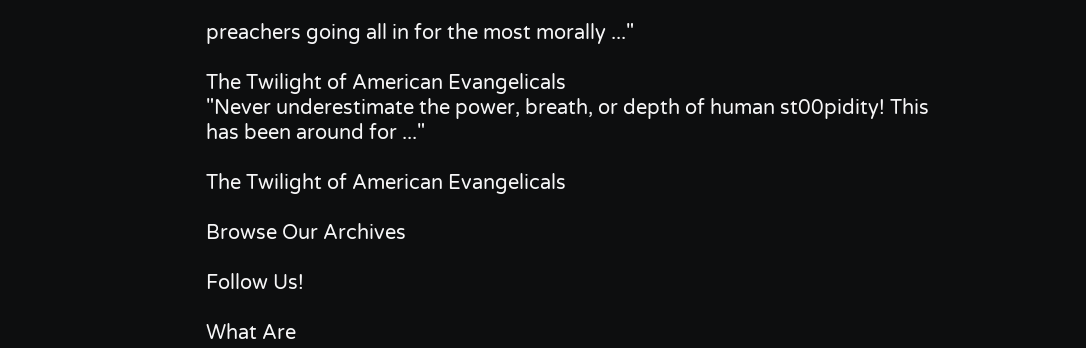preachers going all in for the most morally ..."

The Twilight of American Evangelicals
"Never underestimate the power, breath, or depth of human st00pidity! This has been around for ..."

The Twilight of American Evangelicals

Browse Our Archives

Follow Us!

What Are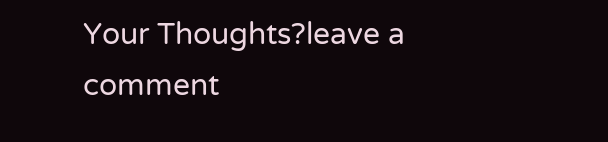Your Thoughts?leave a comment